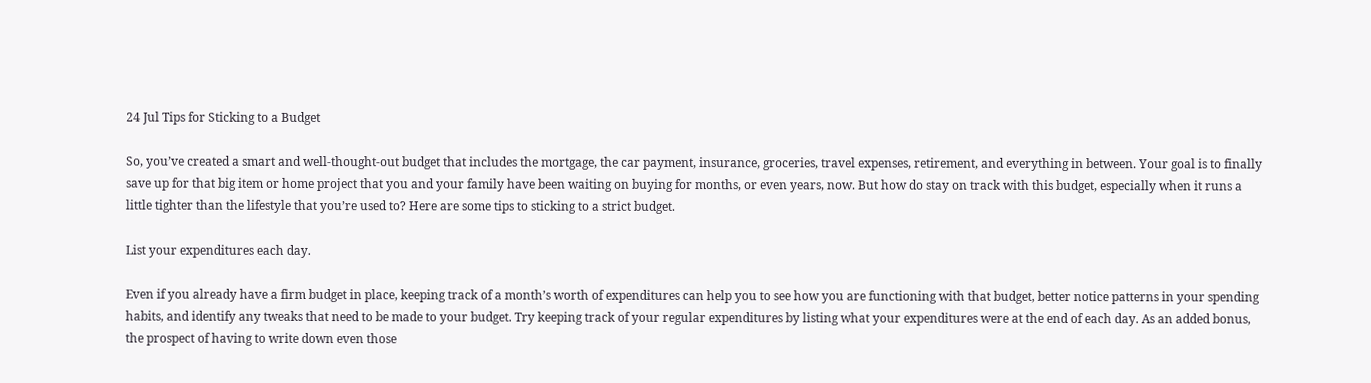24 Jul Tips for Sticking to a Budget

So, you’ve created a smart and well-thought-out budget that includes the mortgage, the car payment, insurance, groceries, travel expenses, retirement, and everything in between. Your goal is to finally save up for that big item or home project that you and your family have been waiting on buying for months, or even years, now. But how do stay on track with this budget, especially when it runs a little tighter than the lifestyle that you’re used to? Here are some tips to sticking to a strict budget.

List your expenditures each day.

Even if you already have a firm budget in place, keeping track of a month’s worth of expenditures can help you to see how you are functioning with that budget, better notice patterns in your spending habits, and identify any tweaks that need to be made to your budget. Try keeping track of your regular expenditures by listing what your expenditures were at the end of each day. As an added bonus, the prospect of having to write down even those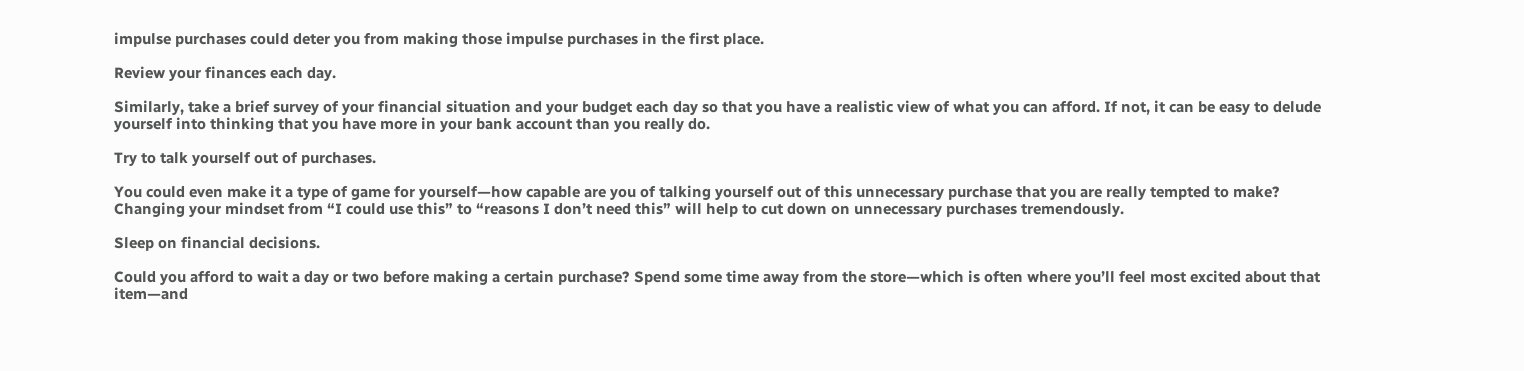impulse purchases could deter you from making those impulse purchases in the first place.

Review your finances each day.

Similarly, take a brief survey of your financial situation and your budget each day so that you have a realistic view of what you can afford. If not, it can be easy to delude yourself into thinking that you have more in your bank account than you really do.

Try to talk yourself out of purchases.

You could even make it a type of game for yourself—how capable are you of talking yourself out of this unnecessary purchase that you are really tempted to make? Changing your mindset from “I could use this” to “reasons I don’t need this” will help to cut down on unnecessary purchases tremendously.

Sleep on financial decisions.

Could you afford to wait a day or two before making a certain purchase? Spend some time away from the store—which is often where you’ll feel most excited about that item—and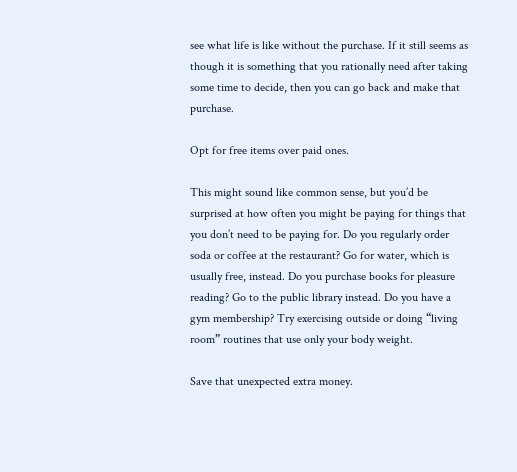see what life is like without the purchase. If it still seems as though it is something that you rationally need after taking some time to decide, then you can go back and make that purchase.

Opt for free items over paid ones.

This might sound like common sense, but you’d be surprised at how often you might be paying for things that you don’t need to be paying for. Do you regularly order soda or coffee at the restaurant? Go for water, which is usually free, instead. Do you purchase books for pleasure reading? Go to the public library instead. Do you have a gym membership? Try exercising outside or doing “living room” routines that use only your body weight.

Save that unexpected extra money.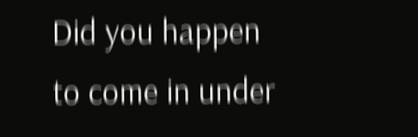Did you happen to come in under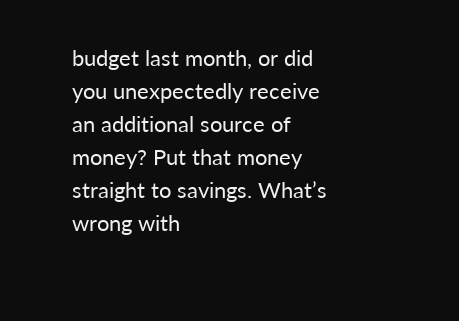budget last month, or did you unexpectedly receive an additional source of money? Put that money straight to savings. What’s wrong with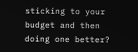sticking to your budget and then doing one better?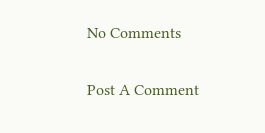No Comments

Post A Comment